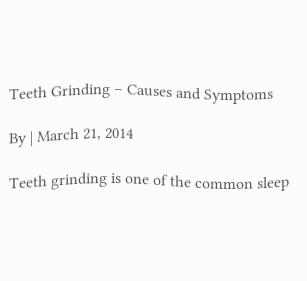Teeth Grinding – Causes and Symptoms

By | March 21, 2014

Teeth grinding is one of the common sleep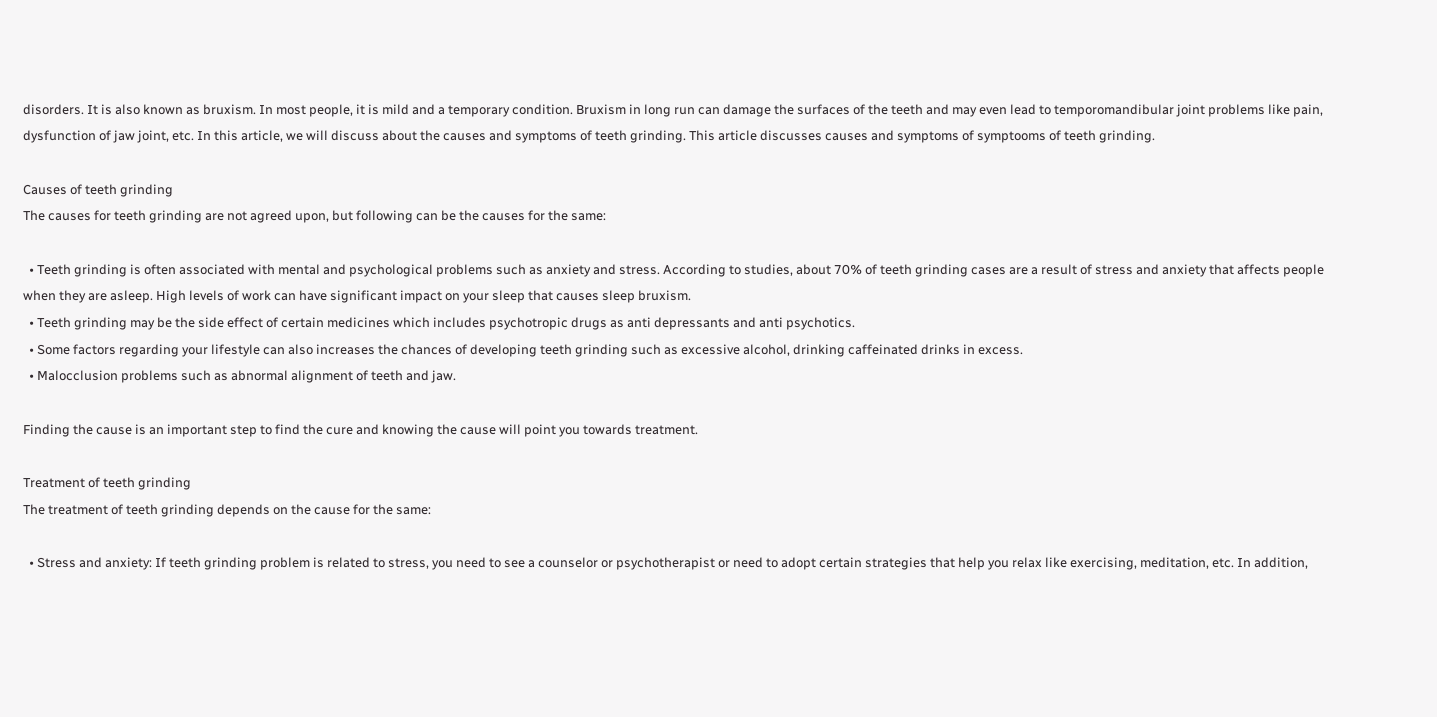disorders. It is also known as bruxism. In most people, it is mild and a temporary condition. Bruxism in long run can damage the surfaces of the teeth and may even lead to temporomandibular joint problems like pain, dysfunction of jaw joint, etc. In this article, we will discuss about the causes and symptoms of teeth grinding. This article discusses causes and symptoms of symptooms of teeth grinding.

Causes of teeth grinding
The causes for teeth grinding are not agreed upon, but following can be the causes for the same:

  • Teeth grinding is often associated with mental and psychological problems such as anxiety and stress. According to studies, about 70% of teeth grinding cases are a result of stress and anxiety that affects people when they are asleep. High levels of work can have significant impact on your sleep that causes sleep bruxism.
  • Teeth grinding may be the side effect of certain medicines which includes psychotropic drugs as anti depressants and anti psychotics.
  • Some factors regarding your lifestyle can also increases the chances of developing teeth grinding such as excessive alcohol, drinking caffeinated drinks in excess.
  • Malocclusion problems such as abnormal alignment of teeth and jaw.

Finding the cause is an important step to find the cure and knowing the cause will point you towards treatment.

Treatment of teeth grinding
The treatment of teeth grinding depends on the cause for the same:

  • Stress and anxiety: If teeth grinding problem is related to stress, you need to see a counselor or psychotherapist or need to adopt certain strategies that help you relax like exercising, meditation, etc. In addition,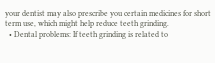your dentist may also prescribe you certain medicines for short term use, which might help reduce teeth grinding.
  • Dental problems: If teeth grinding is related to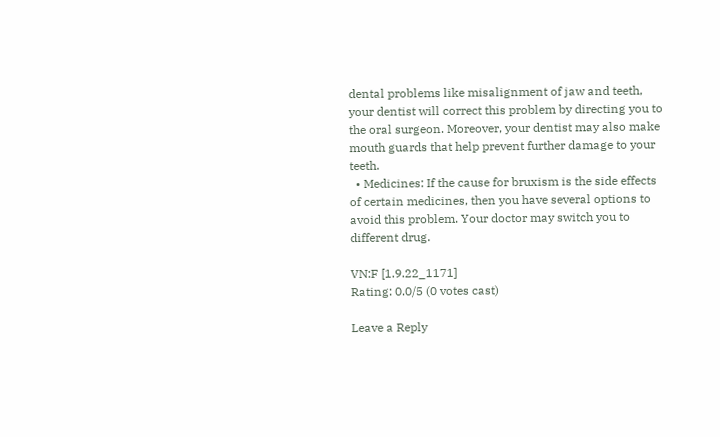dental problems like misalignment of jaw and teeth, your dentist will correct this problem by directing you to the oral surgeon. Moreover, your dentist may also make mouth guards that help prevent further damage to your teeth.
  • Medicines: If the cause for bruxism is the side effects of certain medicines, then you have several options to avoid this problem. Your doctor may switch you to different drug.

VN:F [1.9.22_1171]
Rating: 0.0/5 (0 votes cast)

Leave a Reply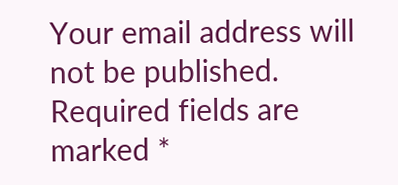Your email address will not be published. Required fields are marked *